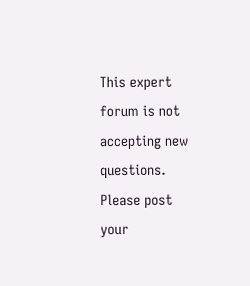This expert forum is not accepting new questions. Please post your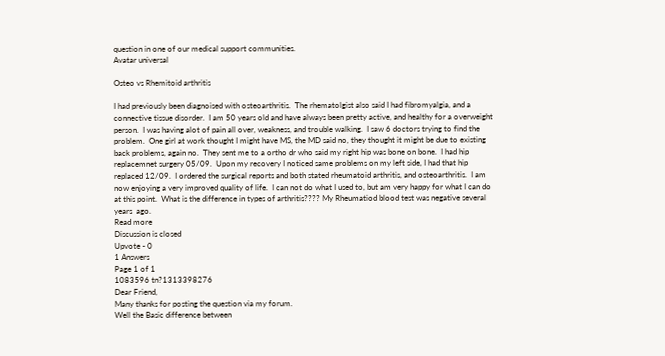question in one of our medical support communities.
Avatar universal

Osteo vs Rhemitoid arthritis

I had previously been diagnoised with osteoarthritis.  The rhematolgist also said I had fibromyalgia, and a connective tissue disorder.  I am 50 years old and have always been pretty active, and healthy for a overweight person.  I was having alot of pain all over, weakness, and trouble walking.  I saw 6 doctors trying to find the problem.  One girl at work thought I might have MS, the MD said no, they thought it might be due to existing back problems, again no.  They sent me to a ortho dr who said my right hip was bone on bone.  I had hip replacemnet surgery 05/09.  Upon my recovery I noticed same problems on my left side, I had that hip replaced 12/09.  I ordered the surgical reports and both stated rheumatoid arthritis, and osteoarthritis.  I am now enjoying a very improved quality of life.  I can not do what I used to, but am very happy for what I can do at this point.  What is the difference in types of arthritis???? My Rheumatiod blood test was negative several years  ago.
Read more
Discussion is closed
Upvote - 0
1 Answers
Page 1 of 1
1083596 tn?1313398276
Dear Friend,
Many thanks for posting the question via my forum.
Well the Basic difference between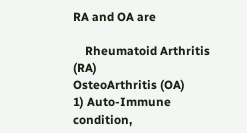RA and OA are

    Rheumatoid Arthritis (RA)                                OsteoArthritis (OA)
1) Auto-Immune condition,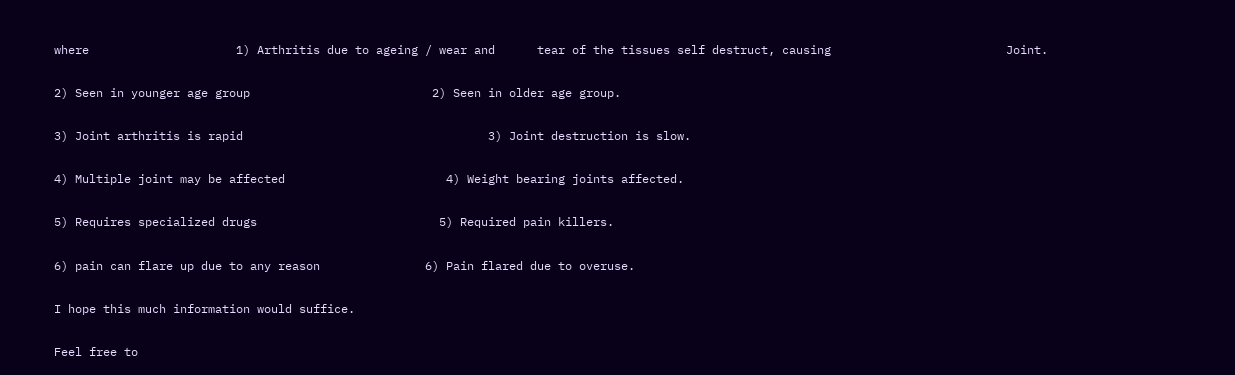where                     1) Arthritis due to ageing / wear and      tear of the tissues self destruct, causing                         Joint.

2) Seen in younger age group                          2) Seen in older age group.

3) Joint arthritis is rapid                                   3) Joint destruction is slow.

4) Multiple joint may be affected                       4) Weight bearing joints affected.

5) Requires specialized drugs                          5) Required pain killers.

6) pain can flare up due to any reason               6) Pain flared due to overuse.

I hope this much information would suffice.

Feel free to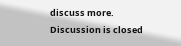discuss more.
Discussion is closed